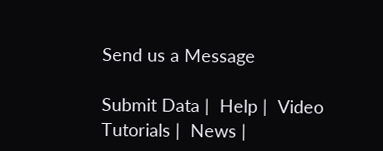Send us a Message

Submit Data |  Help |  Video Tutorials |  News |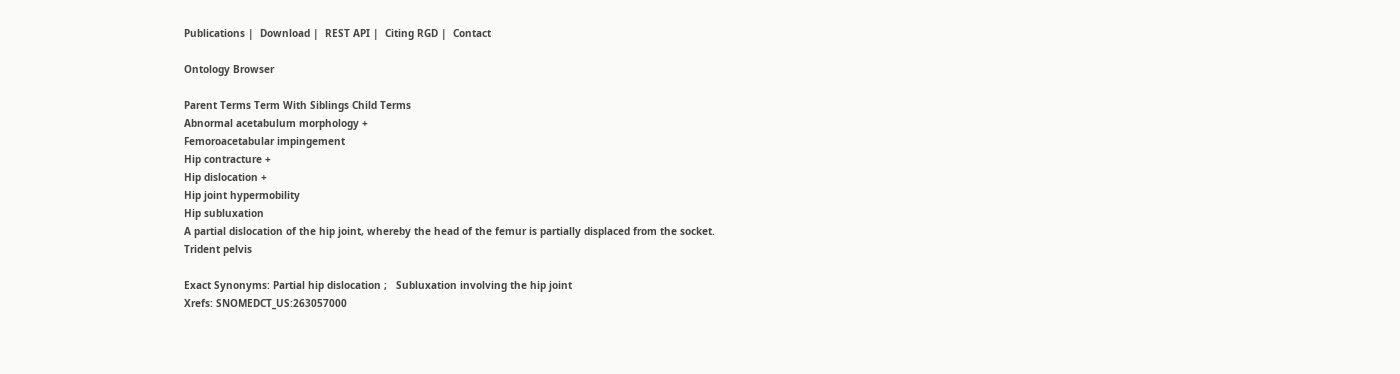Publications |  Download |  REST API |  Citing RGD |  Contact

Ontology Browser

Parent Terms Term With Siblings Child Terms
Abnormal acetabulum morphology +
Femoroacetabular impingement
Hip contracture +
Hip dislocation +
Hip joint hypermobility
Hip subluxation
A partial dislocation of the hip joint, whereby the head of the femur is partially displaced from the socket.
Trident pelvis

Exact Synonyms: Partial hip dislocation ;   Subluxation involving the hip joint
Xrefs: SNOMEDCT_US:263057000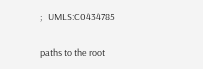;   UMLS:C0434785

paths to the root